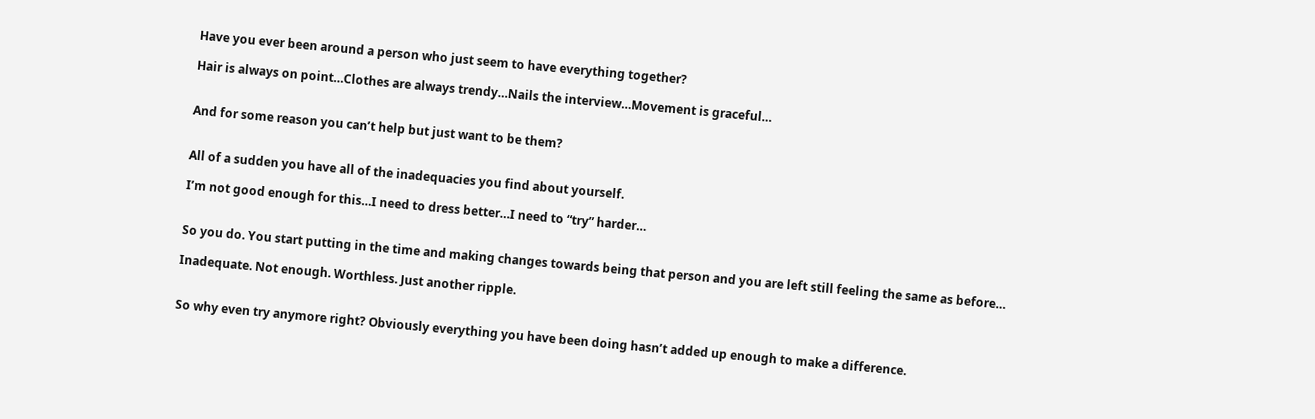Have you ever been around a person who just seem to have everything together?

Hair is always on point…Clothes are always trendy…Nails the interview…Movement is graceful…


And for some reason you can’t help but just want to be them?


All of a sudden you have all of the inadequacies you find about yourself.

I’m not good enough for this…I need to dress better…I need to “try” harder…


So you do. You start putting in the time and making changes towards being that person and you are left still feeling the same as before…

Inadequate. Not enough. Worthless. Just another ripple.


So why even try anymore right? Obviously everything you have been doing hasn’t added up enough to make a difference.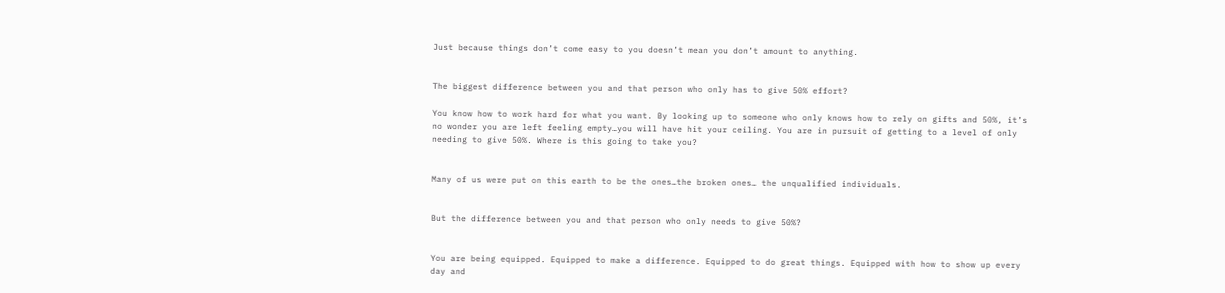Just because things don’t come easy to you doesn’t mean you don’t amount to anything.


The biggest difference between you and that person who only has to give 50% effort?

You know how to work hard for what you want. By looking up to someone who only knows how to rely on gifts and 50%, it’s no wonder you are left feeling empty…you will have hit your ceiling. You are in pursuit of getting to a level of only needing to give 50%. Where is this going to take you?


Many of us were put on this earth to be the ones…the broken ones… the unqualified individuals.


But the difference between you and that person who only needs to give 50%?


You are being equipped. Equipped to make a difference. Equipped to do great things. Equipped with how to show up every day and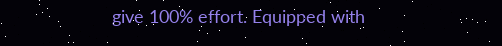give 100% effort. Equipped with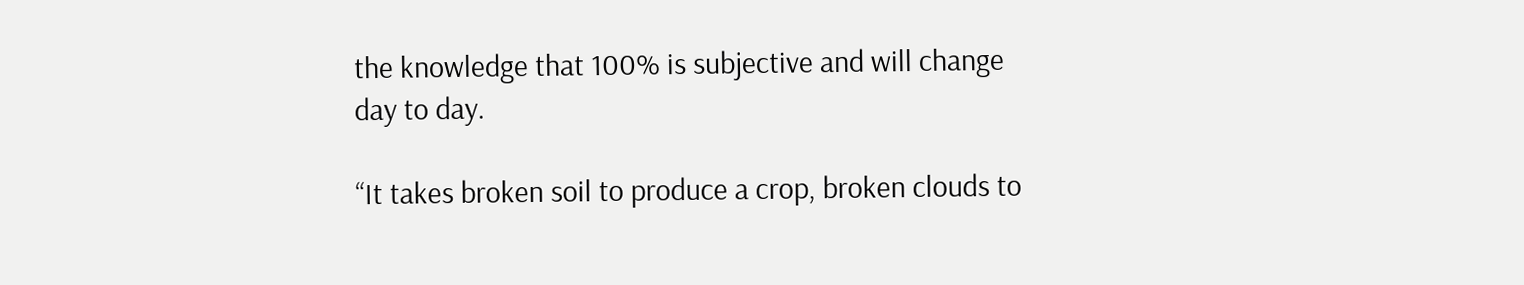the knowledge that 100% is subjective and will change day to day.

“It takes broken soil to produce a crop, broken clouds to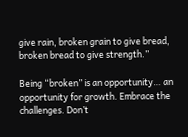give rain, broken grain to give bread, broken bread to give strength.”

Being “broken” is an opportunity… an opportunity for growth. Embrace the challenges. Don’t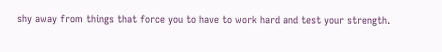shy away from things that force you to have to work hard and test your strength.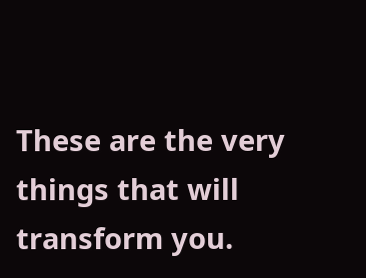These are the very things that will transform you.